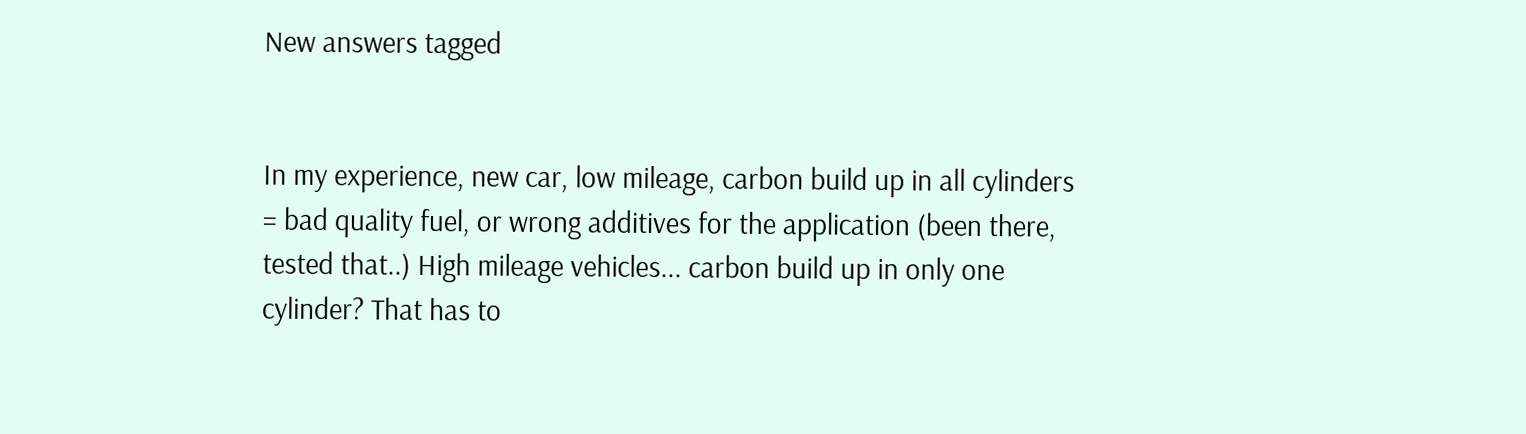New answers tagged


In my experience, new car, low mileage, carbon build up in all cylinders = bad quality fuel, or wrong additives for the application (been there, tested that..) High mileage vehicles... carbon build up in only one cylinder? That has to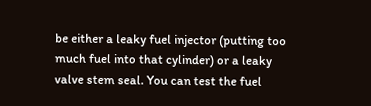be either a leaky fuel injector (putting too much fuel into that cylinder) or a leaky valve stem seal. You can test the fuel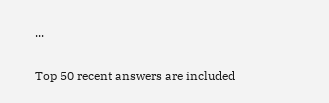...

Top 50 recent answers are included